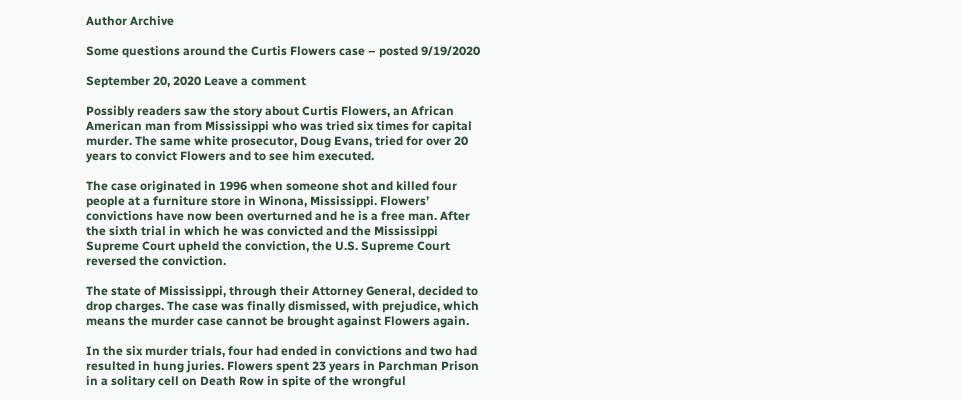Author Archive

Some questions around the Curtis Flowers case – posted 9/19/2020

September 20, 2020 Leave a comment

Possibly readers saw the story about Curtis Flowers, an African American man from Mississippi who was tried six times for capital murder. The same white prosecutor, Doug Evans, tried for over 20 years to convict Flowers and to see him executed.

The case originated in 1996 when someone shot and killed four people at a furniture store in Winona, Mississippi. Flowers’ convictions have now been overturned and he is a free man. After the sixth trial in which he was convicted and the Mississippi Supreme Court upheld the conviction, the U.S. Supreme Court reversed the conviction.

The state of Mississippi, through their Attorney General, decided to drop charges. The case was finally dismissed, with prejudice, which means the murder case cannot be brought against Flowers again.

In the six murder trials, four had ended in convictions and two had resulted in hung juries. Flowers spent 23 years in Parchman Prison in a solitary cell on Death Row in spite of the wrongful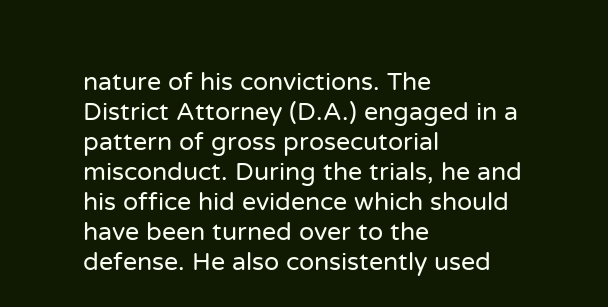nature of his convictions. The District Attorney (D.A.) engaged in a pattern of gross prosecutorial misconduct. During the trials, he and his office hid evidence which should have been turned over to the defense. He also consistently used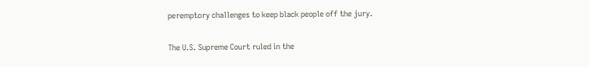peremptory challenges to keep black people off the jury.

The U.S. Supreme Court ruled in the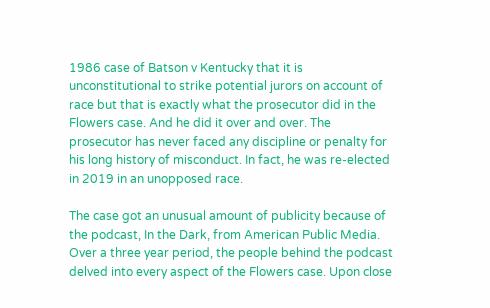1986 case of Batson v Kentucky that it is unconstitutional to strike potential jurors on account of race but that is exactly what the prosecutor did in the Flowers case. And he did it over and over. The prosecutor has never faced any discipline or penalty for his long history of misconduct. In fact, he was re-elected in 2019 in an unopposed race.

The case got an unusual amount of publicity because of the podcast, In the Dark, from American Public Media. Over a three year period, the people behind the podcast delved into every aspect of the Flowers case. Upon close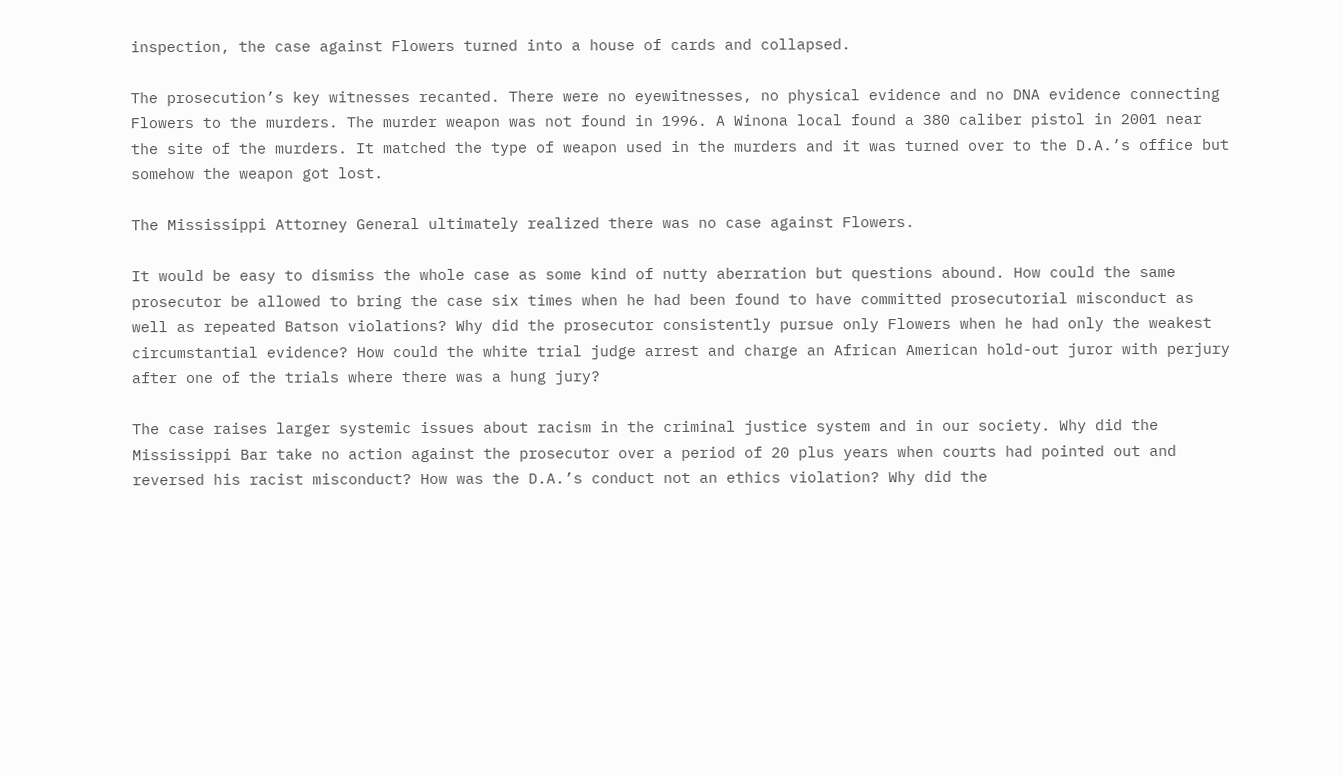inspection, the case against Flowers turned into a house of cards and collapsed.

The prosecution’s key witnesses recanted. There were no eyewitnesses, no physical evidence and no DNA evidence connecting Flowers to the murders. The murder weapon was not found in 1996. A Winona local found a 380 caliber pistol in 2001 near the site of the murders. It matched the type of weapon used in the murders and it was turned over to the D.A.’s office but somehow the weapon got lost.

The Mississippi Attorney General ultimately realized there was no case against Flowers.

It would be easy to dismiss the whole case as some kind of nutty aberration but questions abound. How could the same prosecutor be allowed to bring the case six times when he had been found to have committed prosecutorial misconduct as well as repeated Batson violations? Why did the prosecutor consistently pursue only Flowers when he had only the weakest circumstantial evidence? How could the white trial judge arrest and charge an African American hold-out juror with perjury after one of the trials where there was a hung jury?

The case raises larger systemic issues about racism in the criminal justice system and in our society. Why did the Mississippi Bar take no action against the prosecutor over a period of 20 plus years when courts had pointed out and reversed his racist misconduct? How was the D.A.’s conduct not an ethics violation? Why did the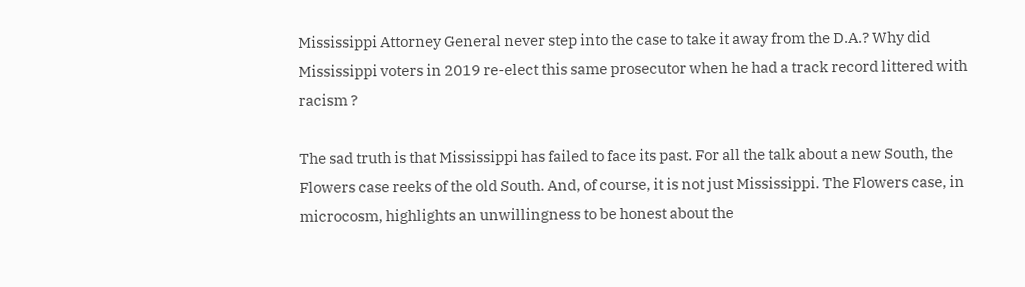Mississippi Attorney General never step into the case to take it away from the D.A.? Why did Mississippi voters in 2019 re-elect this same prosecutor when he had a track record littered with racism ?

The sad truth is that Mississippi has failed to face its past. For all the talk about a new South, the Flowers case reeks of the old South. And, of course, it is not just Mississippi. The Flowers case, in microcosm, highlights an unwillingness to be honest about the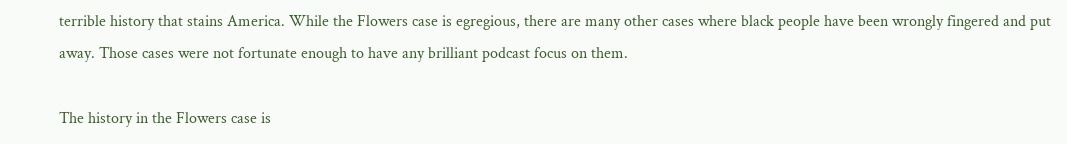terrible history that stains America. While the Flowers case is egregious, there are many other cases where black people have been wrongly fingered and put away. Those cases were not fortunate enough to have any brilliant podcast focus on them.

The history in the Flowers case is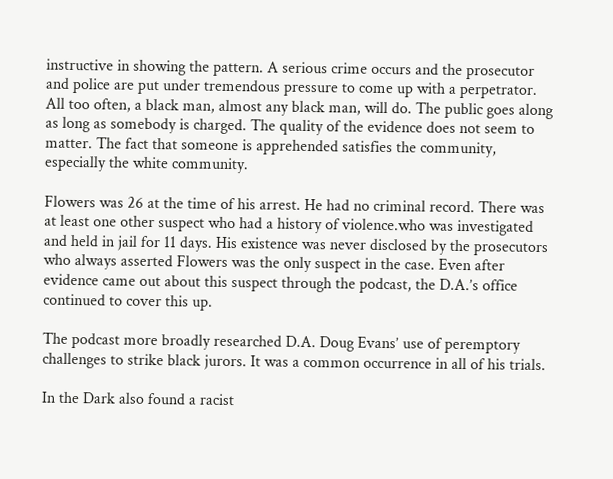instructive in showing the pattern. A serious crime occurs and the prosecutor and police are put under tremendous pressure to come up with a perpetrator. All too often, a black man, almost any black man, will do. The public goes along as long as somebody is charged. The quality of the evidence does not seem to matter. The fact that someone is apprehended satisfies the community, especially the white community.

Flowers was 26 at the time of his arrest. He had no criminal record. There was at least one other suspect who had a history of violence.who was investigated and held in jail for 11 days. His existence was never disclosed by the prosecutors who always asserted Flowers was the only suspect in the case. Even after evidence came out about this suspect through the podcast, the D.A.’s office continued to cover this up.

The podcast more broadly researched D.A. Doug Evans’ use of peremptory challenges to strike black jurors. It was a common occurrence in all of his trials.

In the Dark also found a racist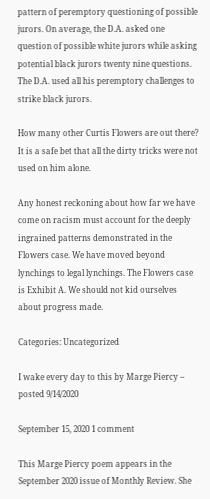pattern of peremptory questioning of possible jurors. On average, the D.A. asked one question of possible white jurors while asking potential black jurors twenty nine questions. The D.A. used all his peremptory challenges to strike black jurors.

How many other Curtis Flowers are out there? It is a safe bet that all the dirty tricks were not used on him alone.

Any honest reckoning about how far we have come on racism must account for the deeply ingrained patterns demonstrated in the Flowers case. We have moved beyond lynchings to legal lynchings. The Flowers case is Exhibit A. We should not kid ourselves about progress made.

Categories: Uncategorized

I wake every day to this by Marge Piercy – posted 9/14/2020

September 15, 2020 1 comment

This Marge Piercy poem appears in the September 2020 issue of Monthly Review. She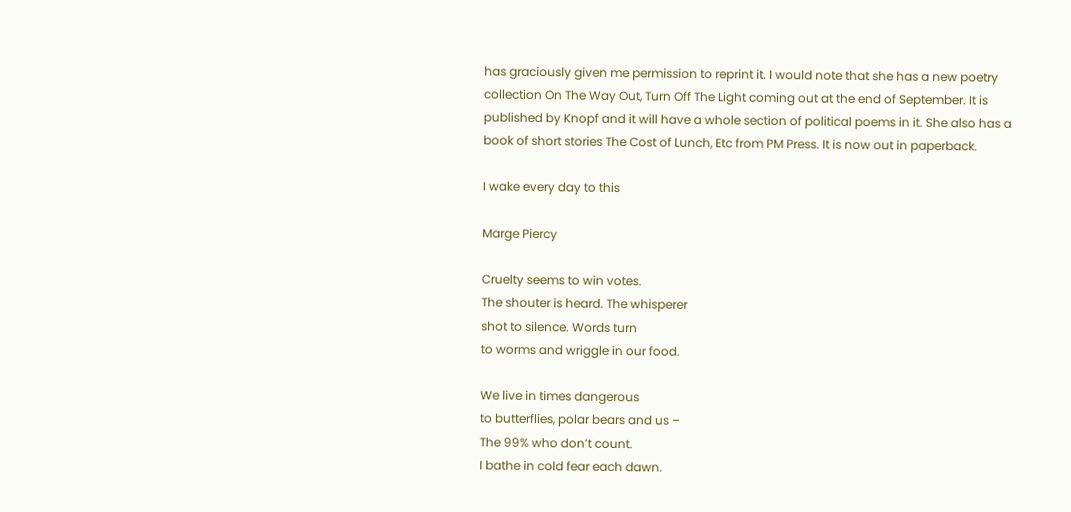has graciously given me permission to reprint it. I would note that she has a new poetry collection On The Way Out, Turn Off The Light coming out at the end of September. It is published by Knopf and it will have a whole section of political poems in it. She also has a book of short stories The Cost of Lunch, Etc from PM Press. It is now out in paperback.

I wake every day to this

Marge Piercy

Cruelty seems to win votes.
The shouter is heard. The whisperer
shot to silence. Words turn
to worms and wriggle in our food.

We live in times dangerous
to butterflies, polar bears and us –
The 99% who don’t count.
I bathe in cold fear each dawn.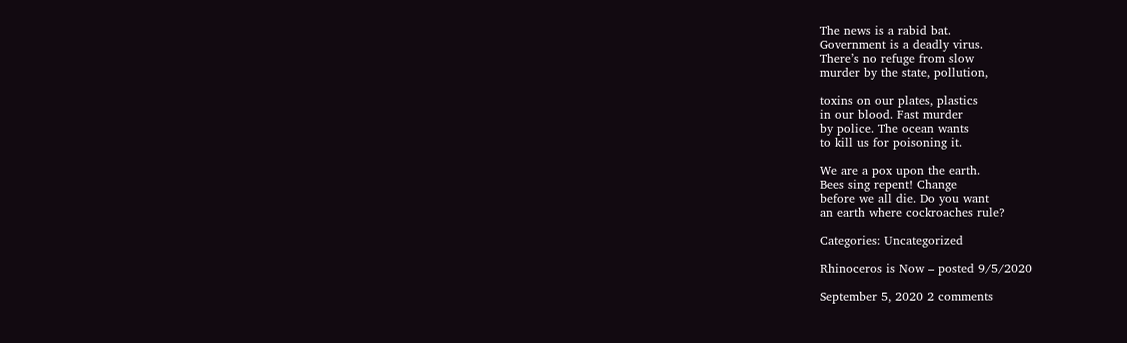The news is a rabid bat.
Government is a deadly virus.
There’s no refuge from slow
murder by the state, pollution,

toxins on our plates, plastics
in our blood. Fast murder
by police. The ocean wants
to kill us for poisoning it.

We are a pox upon the earth.
Bees sing repent! Change
before we all die. Do you want
an earth where cockroaches rule?

Categories: Uncategorized

Rhinoceros is Now – posted 9/5/2020

September 5, 2020 2 comments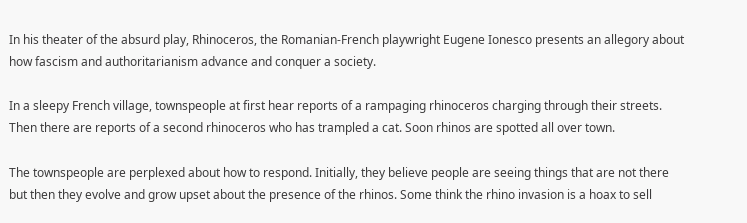In his theater of the absurd play, Rhinoceros, the Romanian-French playwright Eugene Ionesco presents an allegory about how fascism and authoritarianism advance and conquer a society.

In a sleepy French village, townspeople at first hear reports of a rampaging rhinoceros charging through their streets. Then there are reports of a second rhinoceros who has trampled a cat. Soon rhinos are spotted all over town.

The townspeople are perplexed about how to respond. Initially, they believe people are seeing things that are not there but then they evolve and grow upset about the presence of the rhinos. Some think the rhino invasion is a hoax to sell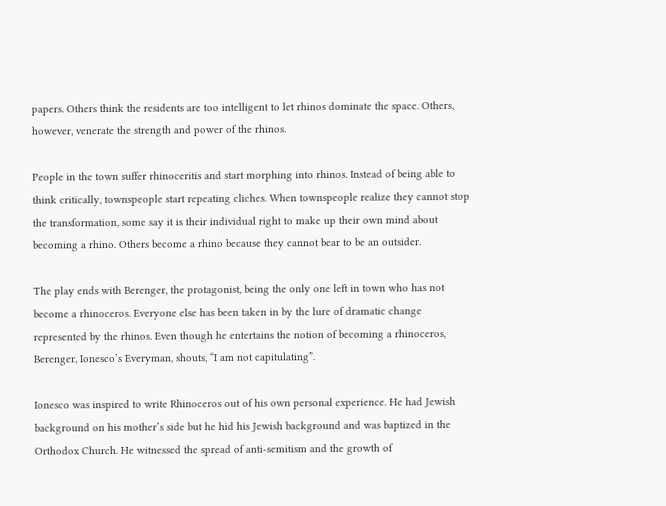papers. Others think the residents are too intelligent to let rhinos dominate the space. Others, however, venerate the strength and power of the rhinos.

People in the town suffer rhinoceritis and start morphing into rhinos. Instead of being able to think critically, townspeople start repeating cliches. When townspeople realize they cannot stop the transformation, some say it is their individual right to make up their own mind about becoming a rhino. Others become a rhino because they cannot bear to be an outsider.

The play ends with Berenger, the protagonist, being the only one left in town who has not become a rhinoceros. Everyone else has been taken in by the lure of dramatic change represented by the rhinos. Even though he entertains the notion of becoming a rhinoceros, Berenger, Ionesco’s Everyman, shouts, “I am not capitulating”.

Ionesco was inspired to write Rhinoceros out of his own personal experience. He had Jewish background on his mother’s side but he hid his Jewish background and was baptized in the Orthodox Church. He witnessed the spread of anti-semitism and the growth of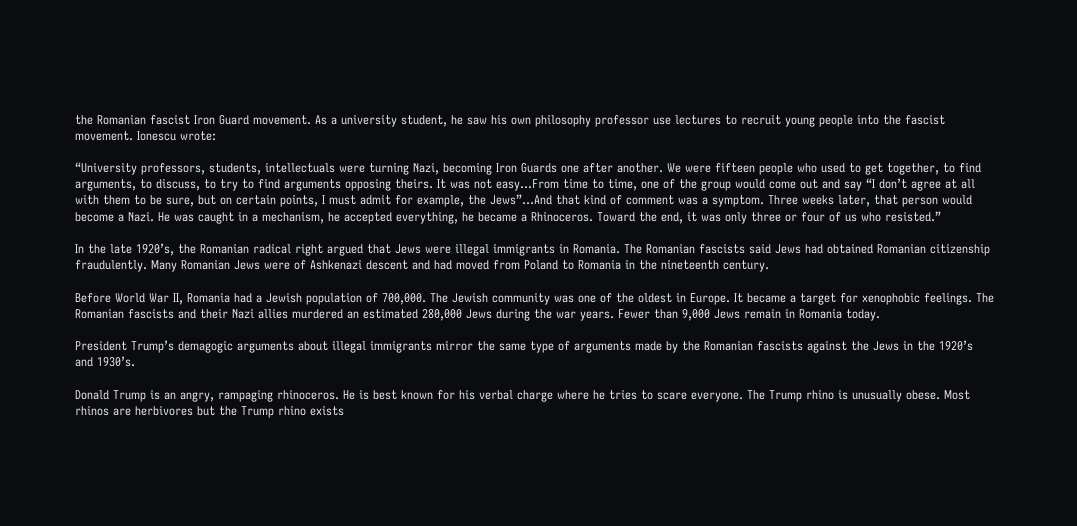the Romanian fascist Iron Guard movement. As a university student, he saw his own philosophy professor use lectures to recruit young people into the fascist movement. Ionescu wrote:

“University professors, students, intellectuals were turning Nazi, becoming Iron Guards one after another. We were fifteen people who used to get together, to find arguments, to discuss, to try to find arguments opposing theirs. It was not easy…From time to time, one of the group would come out and say “I don’t agree at all with them to be sure, but on certain points, I must admit for example, the Jews”…And that kind of comment was a symptom. Three weeks later, that person would become a Nazi. He was caught in a mechanism, he accepted everything, he became a Rhinoceros. Toward the end, it was only three or four of us who resisted.”

In the late 1920’s, the Romanian radical right argued that Jews were illegal immigrants in Romania. The Romanian fascists said Jews had obtained Romanian citizenship fraudulently. Many Romanian Jews were of Ashkenazi descent and had moved from Poland to Romania in the nineteenth century.

Before World War II, Romania had a Jewish population of 700,000. The Jewish community was one of the oldest in Europe. It became a target for xenophobic feelings. The Romanian fascists and their Nazi allies murdered an estimated 280,000 Jews during the war years. Fewer than 9,000 Jews remain in Romania today.

President Trump’s demagogic arguments about illegal immigrants mirror the same type of arguments made by the Romanian fascists against the Jews in the 1920’s and 1930’s.

Donald Trump is an angry, rampaging rhinoceros. He is best known for his verbal charge where he tries to scare everyone. The Trump rhino is unusually obese. Most rhinos are herbivores but the Trump rhino exists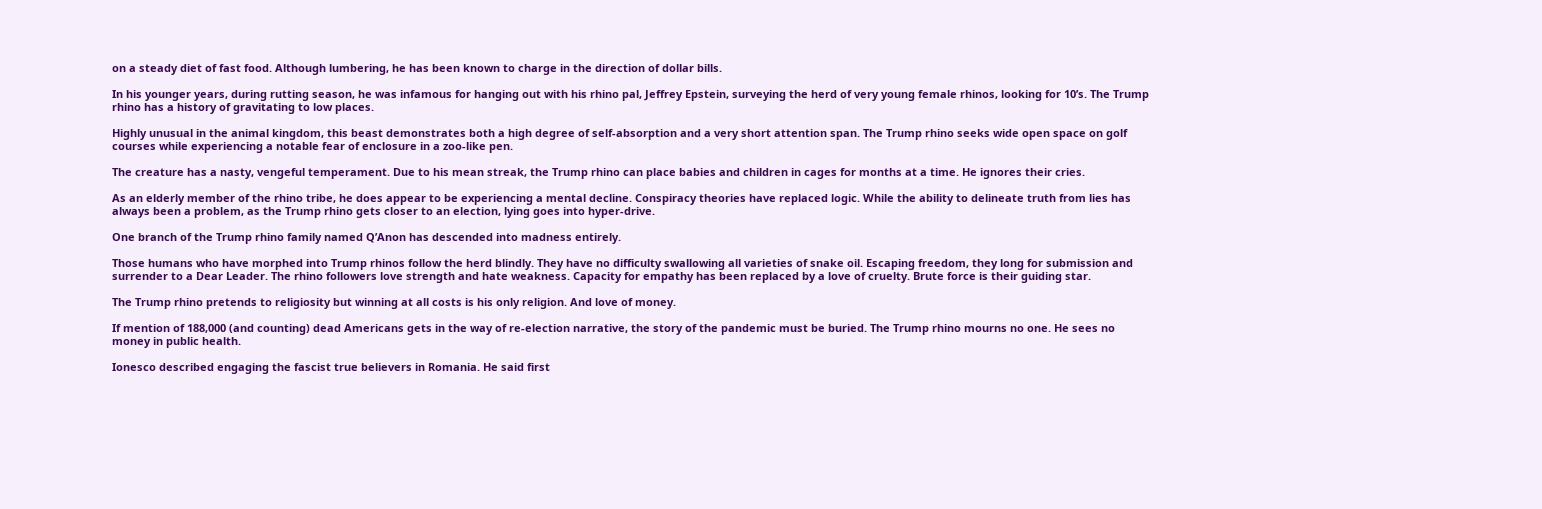on a steady diet of fast food. Although lumbering, he has been known to charge in the direction of dollar bills.

In his younger years, during rutting season, he was infamous for hanging out with his rhino pal, Jeffrey Epstein, surveying the herd of very young female rhinos, looking for 10’s. The Trump rhino has a history of gravitating to low places.

Highly unusual in the animal kingdom, this beast demonstrates both a high degree of self-absorption and a very short attention span. The Trump rhino seeks wide open space on golf courses while experiencing a notable fear of enclosure in a zoo-like pen.

The creature has a nasty, vengeful temperament. Due to his mean streak, the Trump rhino can place babies and children in cages for months at a time. He ignores their cries.

As an elderly member of the rhino tribe, he does appear to be experiencing a mental decline. Conspiracy theories have replaced logic. While the ability to delineate truth from lies has always been a problem, as the Trump rhino gets closer to an election, lying goes into hyper-drive.

One branch of the Trump rhino family named Q’Anon has descended into madness entirely.

Those humans who have morphed into Trump rhinos follow the herd blindly. They have no difficulty swallowing all varieties of snake oil. Escaping freedom, they long for submission and surrender to a Dear Leader. The rhino followers love strength and hate weakness. Capacity for empathy has been replaced by a love of cruelty. Brute force is their guiding star.

The Trump rhino pretends to religiosity but winning at all costs is his only religion. And love of money.

If mention of 188,000 (and counting) dead Americans gets in the way of re-election narrative, the story of the pandemic must be buried. The Trump rhino mourns no one. He sees no money in public health.

Ionesco described engaging the fascist true believers in Romania. He said first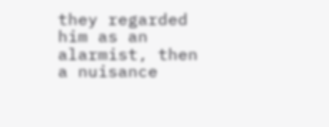they regarded him as an alarmist, then a nuisance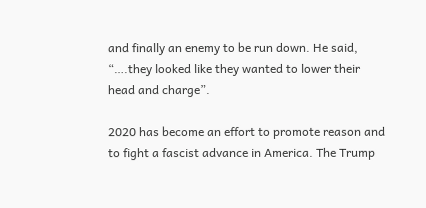and finally an enemy to be run down. He said, “….they looked like they wanted to lower their head and charge”.

2020 has become an effort to promote reason and to fight a fascist advance in America. The Trump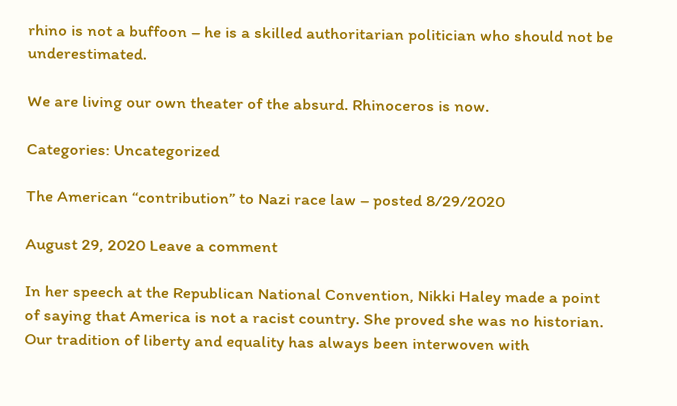rhino is not a buffoon – he is a skilled authoritarian politician who should not be underestimated.

We are living our own theater of the absurd. Rhinoceros is now.

Categories: Uncategorized

The American “contribution” to Nazi race law – posted 8/29/2020

August 29, 2020 Leave a comment

In her speech at the Republican National Convention, Nikki Haley made a point of saying that America is not a racist country. She proved she was no historian. Our tradition of liberty and equality has always been interwoven with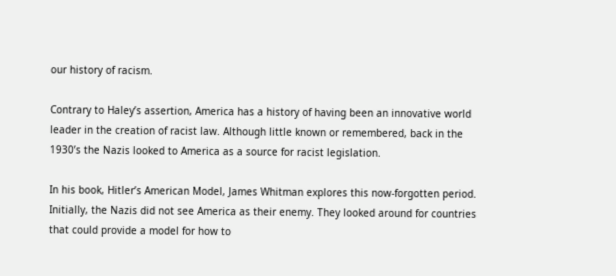our history of racism.

Contrary to Haley’s assertion, America has a history of having been an innovative world leader in the creation of racist law. Although little known or remembered, back in the 1930’s the Nazis looked to America as a source for racist legislation.

In his book, Hitler’s American Model, James Whitman explores this now-forgotten period. Initially, the Nazis did not see America as their enemy. They looked around for countries that could provide a model for how to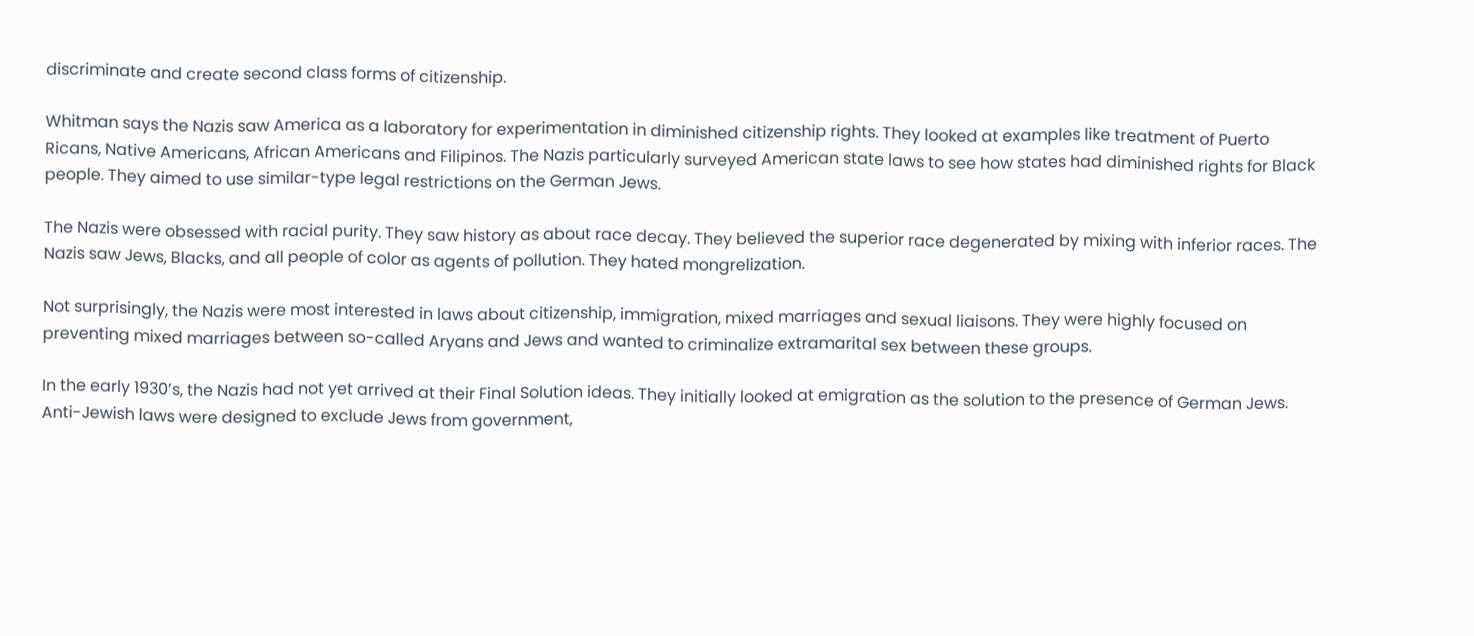discriminate and create second class forms of citizenship.

Whitman says the Nazis saw America as a laboratory for experimentation in diminished citizenship rights. They looked at examples like treatment of Puerto Ricans, Native Americans, African Americans and Filipinos. The Nazis particularly surveyed American state laws to see how states had diminished rights for Black people. They aimed to use similar-type legal restrictions on the German Jews.

The Nazis were obsessed with racial purity. They saw history as about race decay. They believed the superior race degenerated by mixing with inferior races. The Nazis saw Jews, Blacks, and all people of color as agents of pollution. They hated mongrelization.

Not surprisingly, the Nazis were most interested in laws about citizenship, immigration, mixed marriages and sexual liaisons. They were highly focused on preventing mixed marriages between so-called Aryans and Jews and wanted to criminalize extramarital sex between these groups.

In the early 1930’s, the Nazis had not yet arrived at their Final Solution ideas. They initially looked at emigration as the solution to the presence of German Jews. Anti-Jewish laws were designed to exclude Jews from government,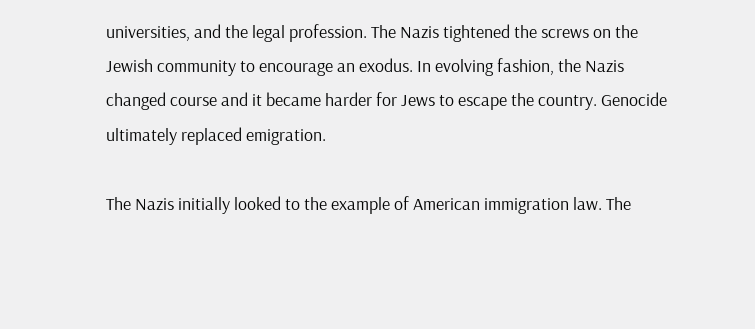universities, and the legal profession. The Nazis tightened the screws on the Jewish community to encourage an exodus. In evolving fashion, the Nazis changed course and it became harder for Jews to escape the country. Genocide ultimately replaced emigration.

The Nazis initially looked to the example of American immigration law. The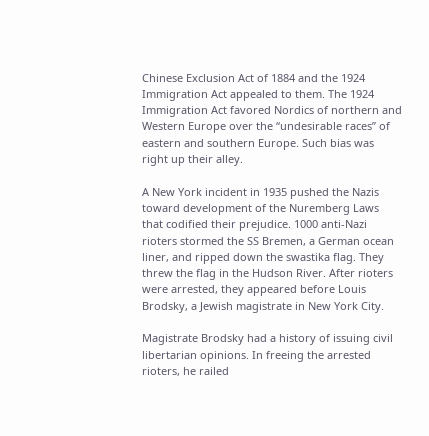Chinese Exclusion Act of 1884 and the 1924 Immigration Act appealed to them. The 1924 Immigration Act favored Nordics of northern and Western Europe over the “undesirable races” of eastern and southern Europe. Such bias was right up their alley.

A New York incident in 1935 pushed the Nazis toward development of the Nuremberg Laws that codified their prejudice. 1000 anti-Nazi rioters stormed the SS Bremen, a German ocean liner, and ripped down the swastika flag. They threw the flag in the Hudson River. After rioters were arrested, they appeared before Louis Brodsky, a Jewish magistrate in New York City.

Magistrate Brodsky had a history of issuing civil libertarian opinions. In freeing the arrested rioters, he railed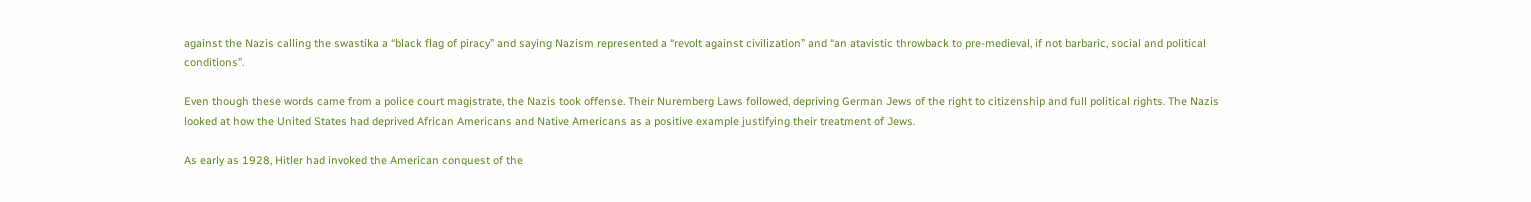against the Nazis calling the swastika a “black flag of piracy” and saying Nazism represented a “revolt against civilization” and “an atavistic throwback to pre-medieval, if not barbaric, social and political conditions”.

Even though these words came from a police court magistrate, the Nazis took offense. Their Nuremberg Laws followed, depriving German Jews of the right to citizenship and full political rights. The Nazis looked at how the United States had deprived African Americans and Native Americans as a positive example justifying their treatment of Jews.

As early as 1928, Hitler had invoked the American conquest of the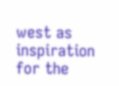west as inspiration for the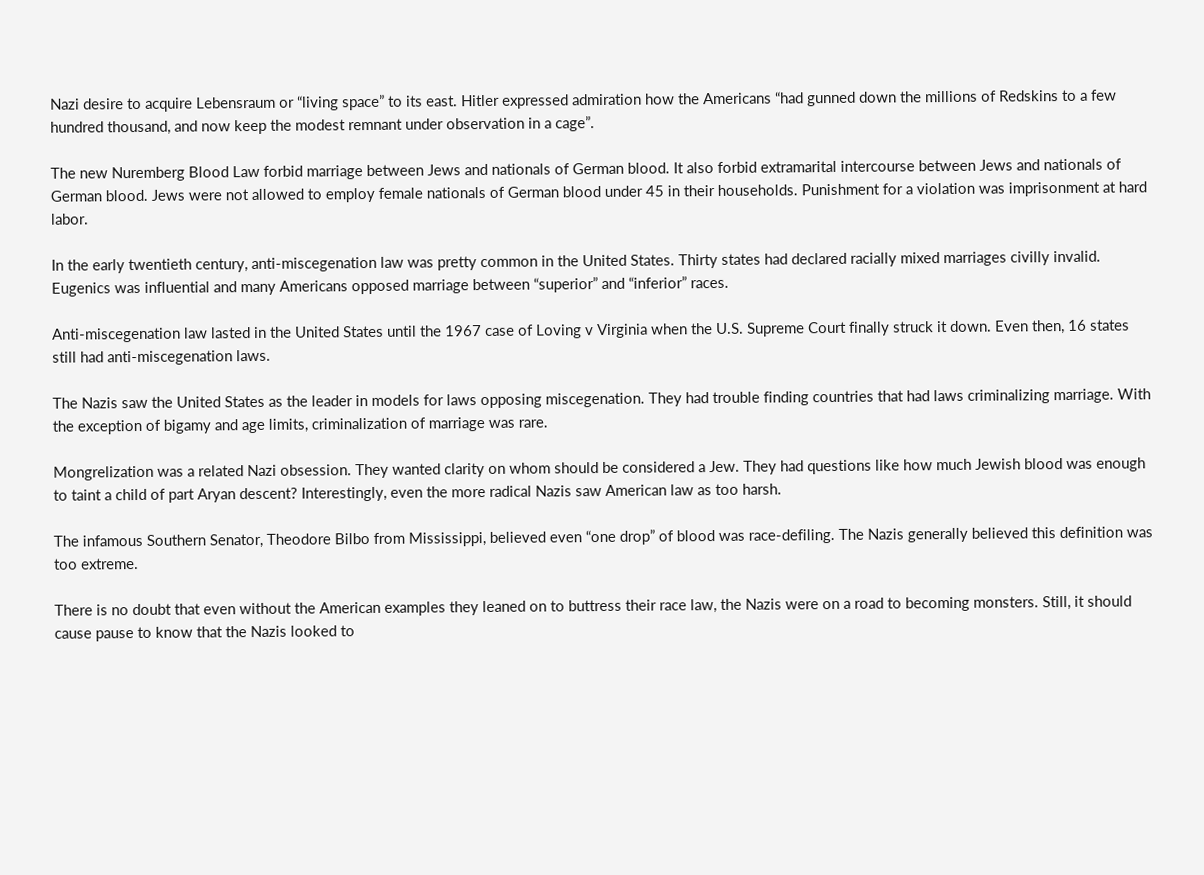Nazi desire to acquire Lebensraum or “living space” to its east. Hitler expressed admiration how the Americans “had gunned down the millions of Redskins to a few hundred thousand, and now keep the modest remnant under observation in a cage”.

The new Nuremberg Blood Law forbid marriage between Jews and nationals of German blood. It also forbid extramarital intercourse between Jews and nationals of German blood. Jews were not allowed to employ female nationals of German blood under 45 in their households. Punishment for a violation was imprisonment at hard labor.

In the early twentieth century, anti-miscegenation law was pretty common in the United States. Thirty states had declared racially mixed marriages civilly invalid. Eugenics was influential and many Americans opposed marriage between “superior” and “inferior” races.

Anti-miscegenation law lasted in the United States until the 1967 case of Loving v Virginia when the U.S. Supreme Court finally struck it down. Even then, 16 states still had anti-miscegenation laws.

The Nazis saw the United States as the leader in models for laws opposing miscegenation. They had trouble finding countries that had laws criminalizing marriage. With the exception of bigamy and age limits, criminalization of marriage was rare.

Mongrelization was a related Nazi obsession. They wanted clarity on whom should be considered a Jew. They had questions like how much Jewish blood was enough to taint a child of part Aryan descent? Interestingly, even the more radical Nazis saw American law as too harsh.

The infamous Southern Senator, Theodore Bilbo from Mississippi, believed even “one drop” of blood was race-defiling. The Nazis generally believed this definition was too extreme.

There is no doubt that even without the American examples they leaned on to buttress their race law, the Nazis were on a road to becoming monsters. Still, it should cause pause to know that the Nazis looked to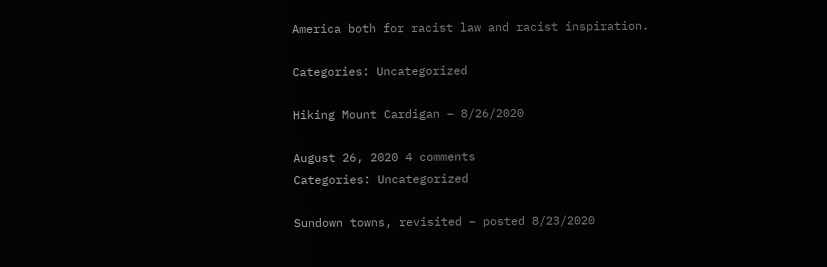America both for racist law and racist inspiration.

Categories: Uncategorized

Hiking Mount Cardigan – 8/26/2020

August 26, 2020 4 comments
Categories: Uncategorized

Sundown towns, revisited – posted 8/23/2020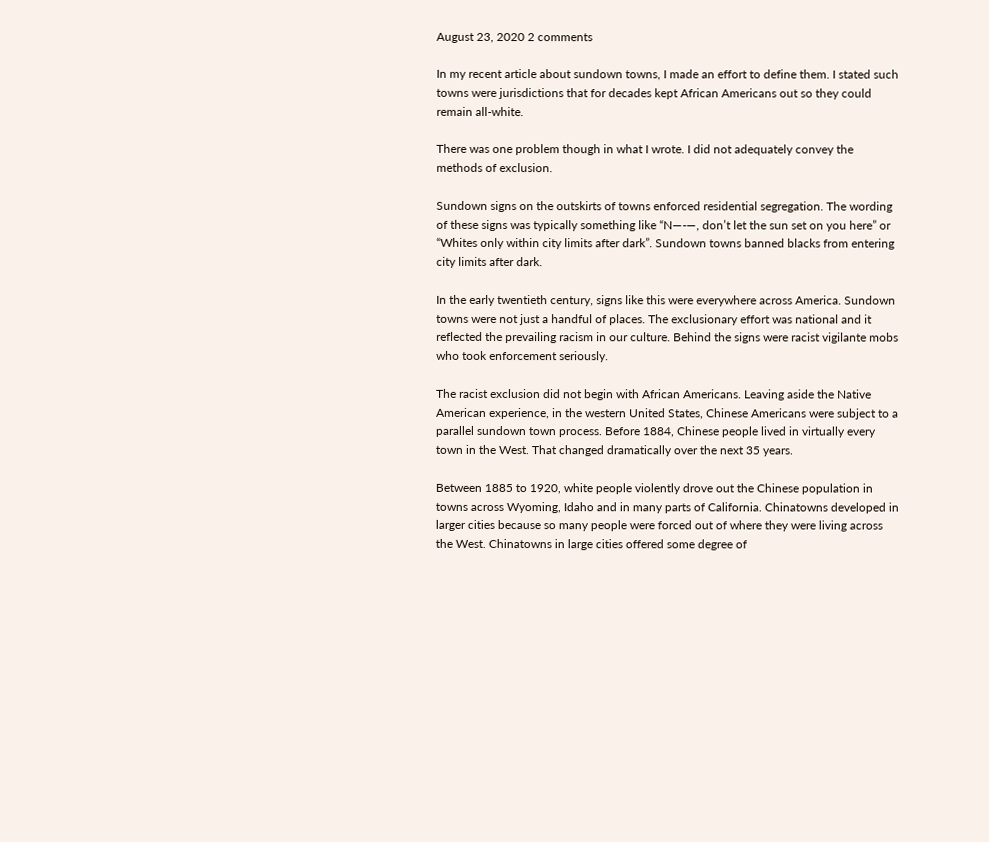August 23, 2020 2 comments

In my recent article about sundown towns, I made an effort to define them. I stated such towns were jurisdictions that for decades kept African Americans out so they could remain all-white.

There was one problem though in what I wrote. I did not adequately convey the methods of exclusion.

Sundown signs on the outskirts of towns enforced residential segregation. The wording of these signs was typically something like “N—-—, don’t let the sun set on you here” or “Whites only within city limits after dark”. Sundown towns banned blacks from entering city limits after dark.

In the early twentieth century, signs like this were everywhere across America. Sundown towns were not just a handful of places. The exclusionary effort was national and it reflected the prevailing racism in our culture. Behind the signs were racist vigilante mobs who took enforcement seriously.

The racist exclusion did not begin with African Americans. Leaving aside the Native American experience, in the western United States, Chinese Americans were subject to a parallel sundown town process. Before 1884, Chinese people lived in virtually every town in the West. That changed dramatically over the next 35 years.

Between 1885 to 1920, white people violently drove out the Chinese population in towns across Wyoming, Idaho and in many parts of California. Chinatowns developed in larger cities because so many people were forced out of where they were living across the West. Chinatowns in large cities offered some degree of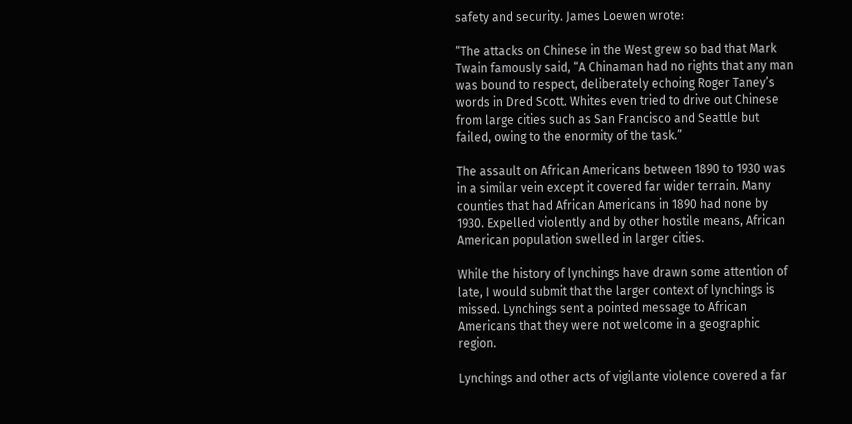safety and security. James Loewen wrote:

“The attacks on Chinese in the West grew so bad that Mark Twain famously said, “A Chinaman had no rights that any man was bound to respect, deliberately echoing Roger Taney’s words in Dred Scott. Whites even tried to drive out Chinese from large cities such as San Francisco and Seattle but failed, owing to the enormity of the task.”

The assault on African Americans between 1890 to 1930 was in a similar vein except it covered far wider terrain. Many counties that had African Americans in 1890 had none by 1930. Expelled violently and by other hostile means, African American population swelled in larger cities.

While the history of lynchings have drawn some attention of late, I would submit that the larger context of lynchings is missed. Lynchings sent a pointed message to African Americans that they were not welcome in a geographic region.

Lynchings and other acts of vigilante violence covered a far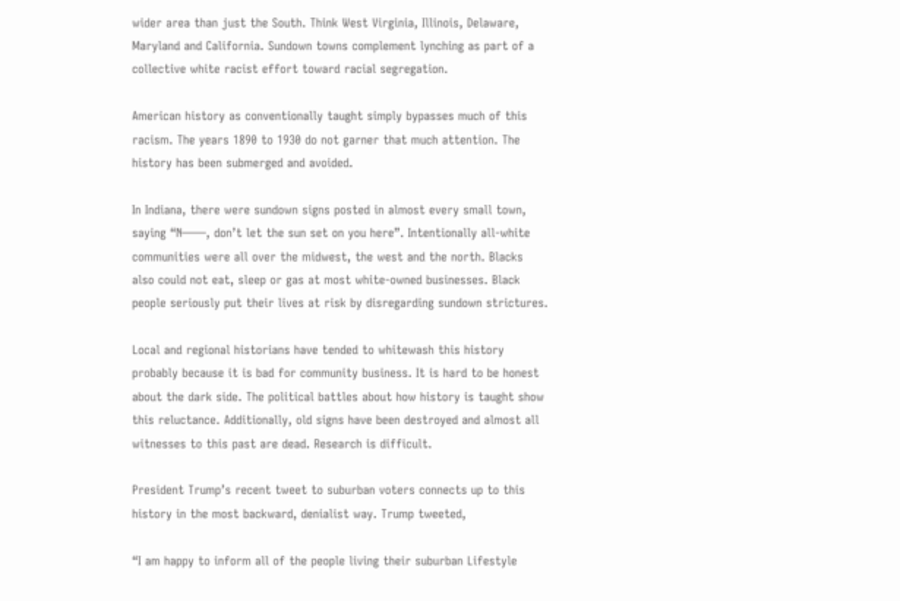wider area than just the South. Think West Virginia, Illinois, Delaware, Maryland and California. Sundown towns complement lynching as part of a collective white racist effort toward racial segregation.

American history as conventionally taught simply bypasses much of this racism. The years 1890 to 1930 do not garner that much attention. The history has been submerged and avoided.

In Indiana, there were sundown signs posted in almost every small town, saying “N——, don’t let the sun set on you here”. Intentionally all-white communities were all over the midwest, the west and the north. Blacks also could not eat, sleep or gas at most white-owned businesses. Black people seriously put their lives at risk by disregarding sundown strictures.

Local and regional historians have tended to whitewash this history probably because it is bad for community business. It is hard to be honest about the dark side. The political battles about how history is taught show this reluctance. Additionally, old signs have been destroyed and almost all witnesses to this past are dead. Research is difficult.

President Trump’s recent tweet to suburban voters connects up to this history in the most backward, denialist way. Trump tweeted,

“I am happy to inform all of the people living their suburban Lifestyle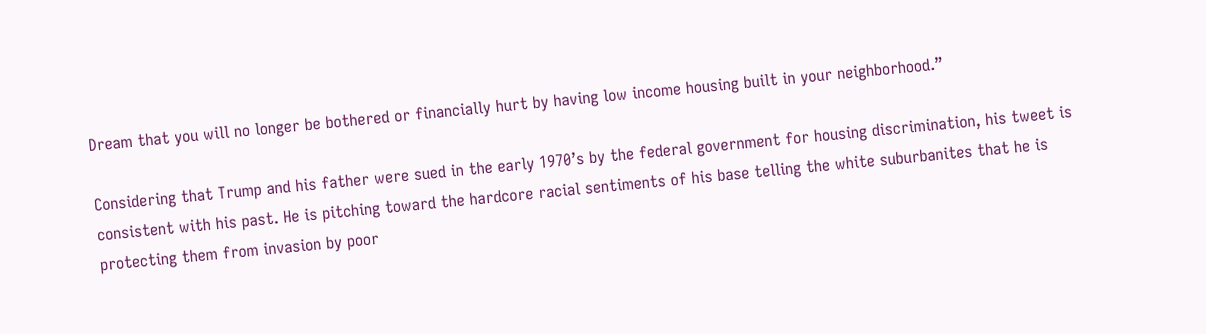Dream that you will no longer be bothered or financially hurt by having low income housing built in your neighborhood.”

Considering that Trump and his father were sued in the early 1970’s by the federal government for housing discrimination, his tweet is consistent with his past. He is pitching toward the hardcore racial sentiments of his base telling the white suburbanites that he is protecting them from invasion by poor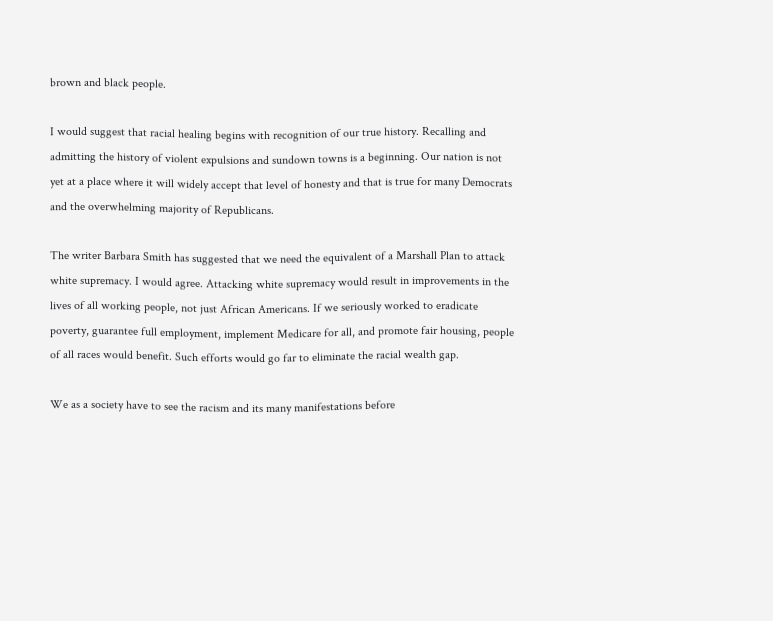brown and black people.

I would suggest that racial healing begins with recognition of our true history. Recalling and admitting the history of violent expulsions and sundown towns is a beginning. Our nation is not yet at a place where it will widely accept that level of honesty and that is true for many Democrats and the overwhelming majority of Republicans.

The writer Barbara Smith has suggested that we need the equivalent of a Marshall Plan to attack white supremacy. I would agree. Attacking white supremacy would result in improvements in the lives of all working people, not just African Americans. If we seriously worked to eradicate poverty, guarantee full employment, implement Medicare for all, and promote fair housing, people of all races would benefit. Such efforts would go far to eliminate the racial wealth gap.

We as a society have to see the racism and its many manifestations before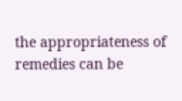the appropriateness of remedies can be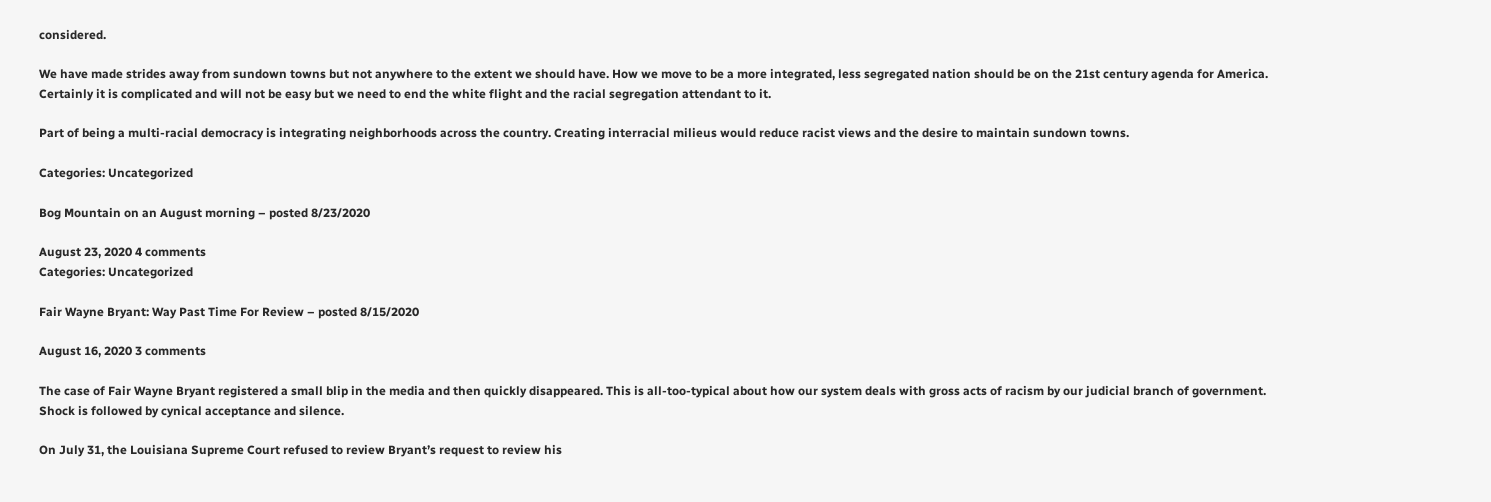considered.

We have made strides away from sundown towns but not anywhere to the extent we should have. How we move to be a more integrated, less segregated nation should be on the 21st century agenda for America. Certainly it is complicated and will not be easy but we need to end the white flight and the racial segregation attendant to it.

Part of being a multi-racial democracy is integrating neighborhoods across the country. Creating interracial milieus would reduce racist views and the desire to maintain sundown towns.

Categories: Uncategorized

Bog Mountain on an August morning – posted 8/23/2020

August 23, 2020 4 comments
Categories: Uncategorized

Fair Wayne Bryant: Way Past Time For Review – posted 8/15/2020

August 16, 2020 3 comments

The case of Fair Wayne Bryant registered a small blip in the media and then quickly disappeared. This is all-too-typical about how our system deals with gross acts of racism by our judicial branch of government. Shock is followed by cynical acceptance and silence.

On July 31, the Louisiana Supreme Court refused to review Bryant’s request to review his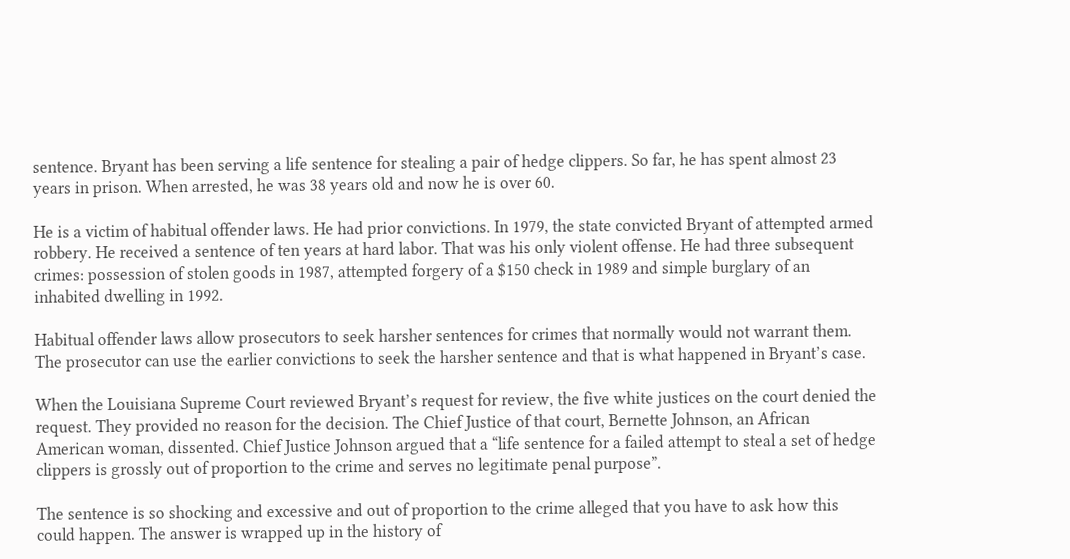sentence. Bryant has been serving a life sentence for stealing a pair of hedge clippers. So far, he has spent almost 23 years in prison. When arrested, he was 38 years old and now he is over 60.

He is a victim of habitual offender laws. He had prior convictions. In 1979, the state convicted Bryant of attempted armed robbery. He received a sentence of ten years at hard labor. That was his only violent offense. He had three subsequent crimes: possession of stolen goods in 1987, attempted forgery of a $150 check in 1989 and simple burglary of an inhabited dwelling in 1992.

Habitual offender laws allow prosecutors to seek harsher sentences for crimes that normally would not warrant them. The prosecutor can use the earlier convictions to seek the harsher sentence and that is what happened in Bryant’s case.

When the Louisiana Supreme Court reviewed Bryant’s request for review, the five white justices on the court denied the request. They provided no reason for the decision. The Chief Justice of that court, Bernette Johnson, an African American woman, dissented. Chief Justice Johnson argued that a “life sentence for a failed attempt to steal a set of hedge clippers is grossly out of proportion to the crime and serves no legitimate penal purpose”.

The sentence is so shocking and excessive and out of proportion to the crime alleged that you have to ask how this could happen. The answer is wrapped up in the history of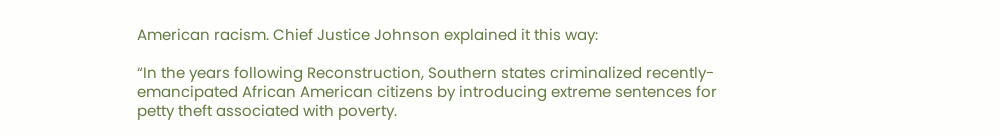American racism. Chief Justice Johnson explained it this way:

“In the years following Reconstruction, Southern states criminalized recently-emancipated African American citizens by introducing extreme sentences for petty theft associated with poverty.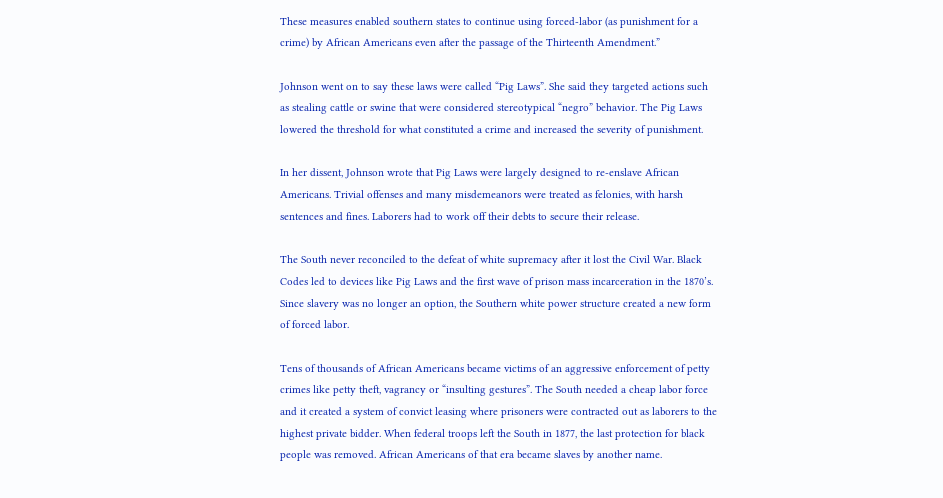These measures enabled southern states to continue using forced-labor (as punishment for a crime) by African Americans even after the passage of the Thirteenth Amendment.”

Johnson went on to say these laws were called “Pig Laws”. She said they targeted actions such as stealing cattle or swine that were considered stereotypical “negro” behavior. The Pig Laws lowered the threshold for what constituted a crime and increased the severity of punishment.

In her dissent, Johnson wrote that Pig Laws were largely designed to re-enslave African Americans. Trivial offenses and many misdemeanors were treated as felonies, with harsh sentences and fines. Laborers had to work off their debts to secure their release.

The South never reconciled to the defeat of white supremacy after it lost the Civil War. Black Codes led to devices like Pig Laws and the first wave of prison mass incarceration in the 1870’s. Since slavery was no longer an option, the Southern white power structure created a new form of forced labor.

Tens of thousands of African Americans became victims of an aggressive enforcement of petty crimes like petty theft, vagrancy or “insulting gestures”. The South needed a cheap labor force and it created a system of convict leasing where prisoners were contracted out as laborers to the highest private bidder. When federal troops left the South in 1877, the last protection for black people was removed. African Americans of that era became slaves by another name.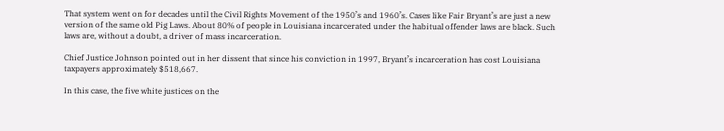That system went on for decades until the Civil Rights Movement of the 1950’s and 1960’s. Cases like Fair Bryant’s are just a new version of the same old Pig Laws. About 80% of people in Louisiana incarcerated under the habitual offender laws are black. Such laws are, without a doubt, a driver of mass incarceration.

Chief Justice Johnson pointed out in her dissent that since his conviction in 1997, Bryant’s incarceration has cost Louisiana taxpayers approximately $518,667.

In this case, the five white justices on the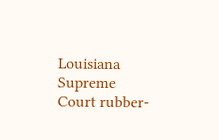Louisiana Supreme Court rubber-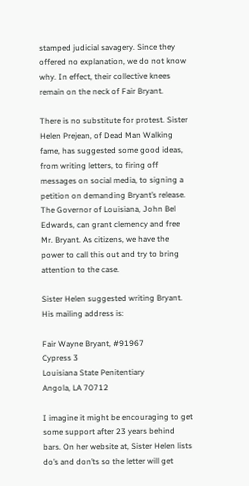stamped judicial savagery. Since they offered no explanation, we do not know why. In effect, their collective knees remain on the neck of Fair Bryant.

There is no substitute for protest. Sister Helen Prejean, of Dead Man Walking fame, has suggested some good ideas, from writing letters, to firing off messages on social media, to signing a petition on demanding Bryant’s release. The Governor of Louisiana, John Bel Edwards, can grant clemency and free Mr. Bryant. As citizens, we have the power to call this out and try to bring attention to the case.

Sister Helen suggested writing Bryant. His mailing address is:

Fair Wayne Bryant, #91967
Cypress 3
Louisiana State Penitentiary
Angola, LA 70712

I imagine it might be encouraging to get some support after 23 years behind bars. On her website at, Sister Helen lists do’s and don’ts so the letter will get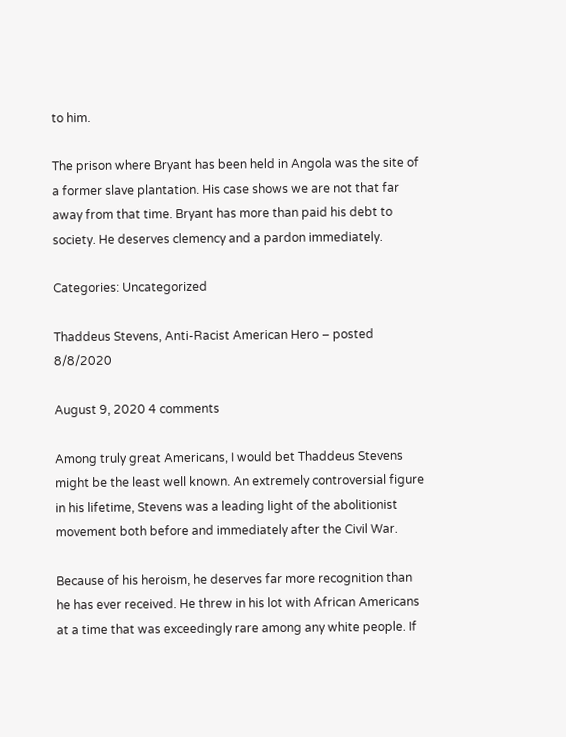to him.

The prison where Bryant has been held in Angola was the site of a former slave plantation. His case shows we are not that far away from that time. Bryant has more than paid his debt to society. He deserves clemency and a pardon immediately.

Categories: Uncategorized

Thaddeus Stevens, Anti-Racist American Hero – posted 8/8/2020

August 9, 2020 4 comments

Among truly great Americans, I would bet Thaddeus Stevens might be the least well known. An extremely controversial figure in his lifetime, Stevens was a leading light of the abolitionist movement both before and immediately after the Civil War.

Because of his heroism, he deserves far more recognition than he has ever received. He threw in his lot with African Americans at a time that was exceedingly rare among any white people. If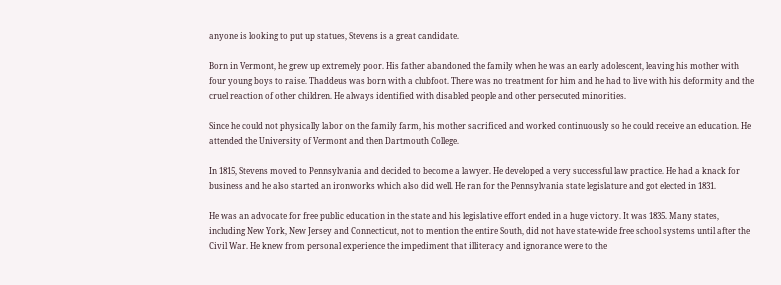anyone is looking to put up statues, Stevens is a great candidate.

Born in Vermont, he grew up extremely poor. His father abandoned the family when he was an early adolescent, leaving his mother with four young boys to raise. Thaddeus was born with a clubfoot. There was no treatment for him and he had to live with his deformity and the cruel reaction of other children. He always identified with disabled people and other persecuted minorities.

Since he could not physically labor on the family farm, his mother sacrificed and worked continuously so he could receive an education. He attended the University of Vermont and then Dartmouth College.

In 1815, Stevens moved to Pennsylvania and decided to become a lawyer. He developed a very successful law practice. He had a knack for business and he also started an ironworks which also did well. He ran for the Pennsylvania state legislature and got elected in 1831.

He was an advocate for free public education in the state and his legislative effort ended in a huge victory. It was 1835. Many states, including New York, New Jersey and Connecticut, not to mention the entire South, did not have state-wide free school systems until after the Civil War. He knew from personal experience the impediment that illiteracy and ignorance were to the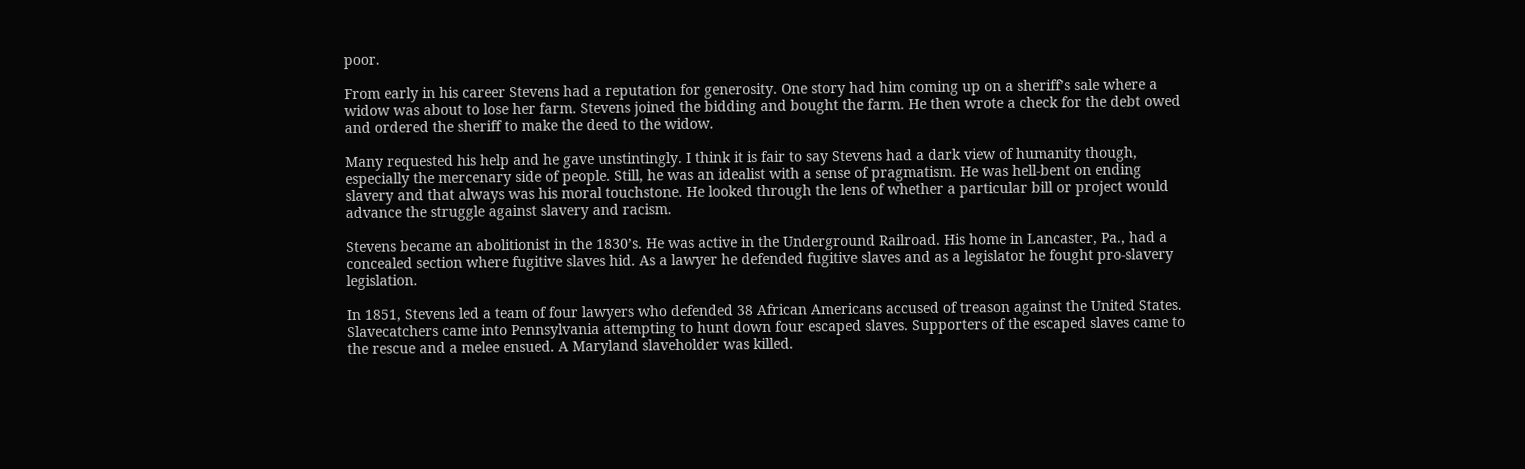poor.

From early in his career Stevens had a reputation for generosity. One story had him coming up on a sheriff’s sale where a widow was about to lose her farm. Stevens joined the bidding and bought the farm. He then wrote a check for the debt owed and ordered the sheriff to make the deed to the widow.

Many requested his help and he gave unstintingly. I think it is fair to say Stevens had a dark view of humanity though, especially the mercenary side of people. Still, he was an idealist with a sense of pragmatism. He was hell-bent on ending slavery and that always was his moral touchstone. He looked through the lens of whether a particular bill or project would advance the struggle against slavery and racism.

Stevens became an abolitionist in the 1830’s. He was active in the Underground Railroad. His home in Lancaster, Pa., had a concealed section where fugitive slaves hid. As a lawyer he defended fugitive slaves and as a legislator he fought pro-slavery legislation.

In 1851, Stevens led a team of four lawyers who defended 38 African Americans accused of treason against the United States. Slavecatchers came into Pennsylvania attempting to hunt down four escaped slaves. Supporters of the escaped slaves came to the rescue and a melee ensued. A Maryland slaveholder was killed.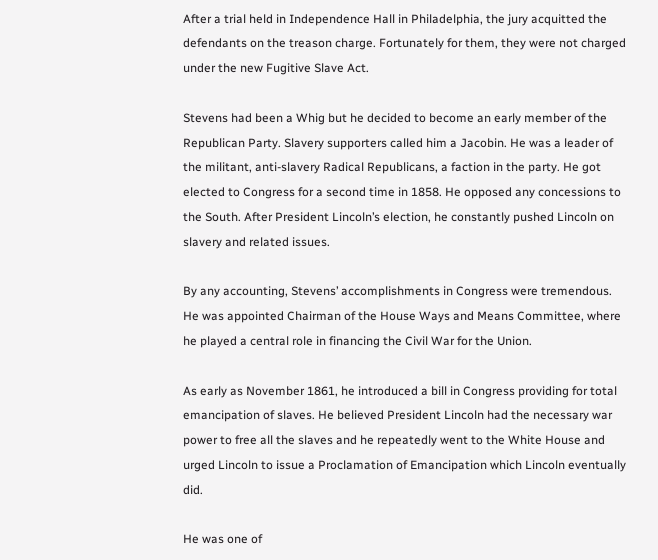After a trial held in Independence Hall in Philadelphia, the jury acquitted the defendants on the treason charge. Fortunately for them, they were not charged under the new Fugitive Slave Act.

Stevens had been a Whig but he decided to become an early member of the Republican Party. Slavery supporters called him a Jacobin. He was a leader of the militant, anti-slavery Radical Republicans, a faction in the party. He got elected to Congress for a second time in 1858. He opposed any concessions to the South. After President Lincoln’s election, he constantly pushed Lincoln on slavery and related issues.

By any accounting, Stevens’ accomplishments in Congress were tremendous. He was appointed Chairman of the House Ways and Means Committee, where he played a central role in financing the Civil War for the Union.

As early as November 1861, he introduced a bill in Congress providing for total emancipation of slaves. He believed President Lincoln had the necessary war power to free all the slaves and he repeatedly went to the White House and urged Lincoln to issue a Proclamation of Emancipation which Lincoln eventually did.

He was one of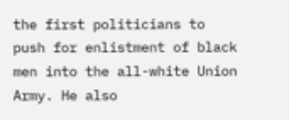the first politicians to push for enlistment of black men into the all-white Union Army. He also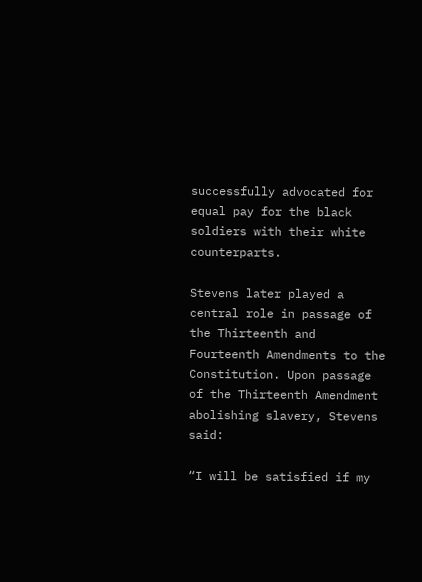successfully advocated for equal pay for the black soldiers with their white counterparts.

Stevens later played a central role in passage of the Thirteenth and Fourteenth Amendments to the Constitution. Upon passage of the Thirteenth Amendment abolishing slavery, Stevens said:

“I will be satisfied if my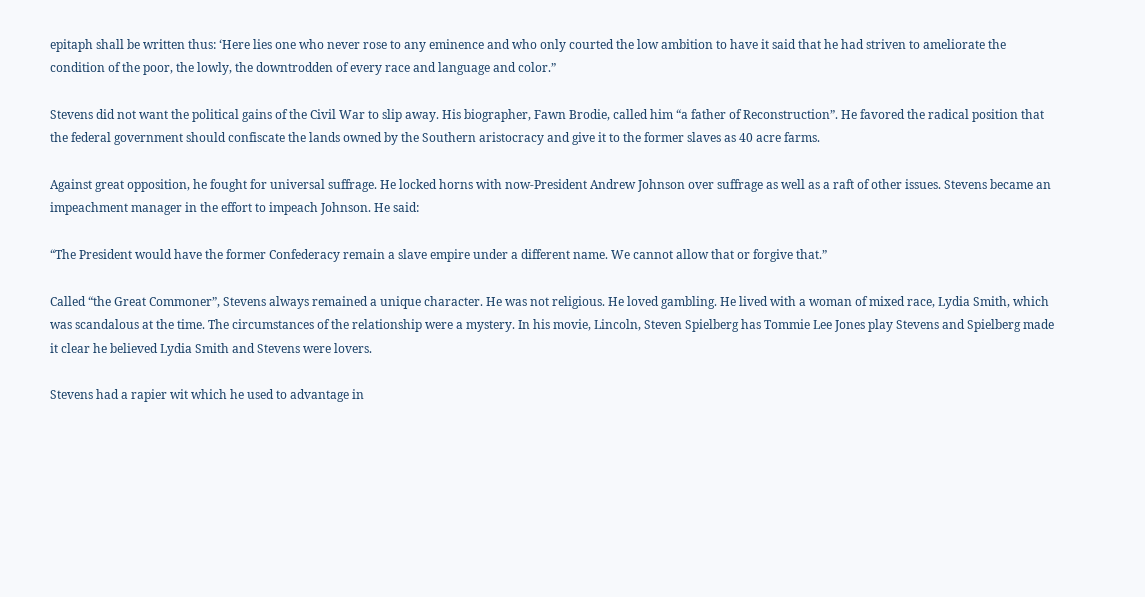epitaph shall be written thus: ‘Here lies one who never rose to any eminence and who only courted the low ambition to have it said that he had striven to ameliorate the condition of the poor, the lowly, the downtrodden of every race and language and color.”

Stevens did not want the political gains of the Civil War to slip away. His biographer, Fawn Brodie, called him “a father of Reconstruction”. He favored the radical position that the federal government should confiscate the lands owned by the Southern aristocracy and give it to the former slaves as 40 acre farms.

Against great opposition, he fought for universal suffrage. He locked horns with now-President Andrew Johnson over suffrage as well as a raft of other issues. Stevens became an impeachment manager in the effort to impeach Johnson. He said:

“The President would have the former Confederacy remain a slave empire under a different name. We cannot allow that or forgive that.”

Called “the Great Commoner”, Stevens always remained a unique character. He was not religious. He loved gambling. He lived with a woman of mixed race, Lydia Smith, which was scandalous at the time. The circumstances of the relationship were a mystery. In his movie, Lincoln, Steven Spielberg has Tommie Lee Jones play Stevens and Spielberg made it clear he believed Lydia Smith and Stevens were lovers.

Stevens had a rapier wit which he used to advantage in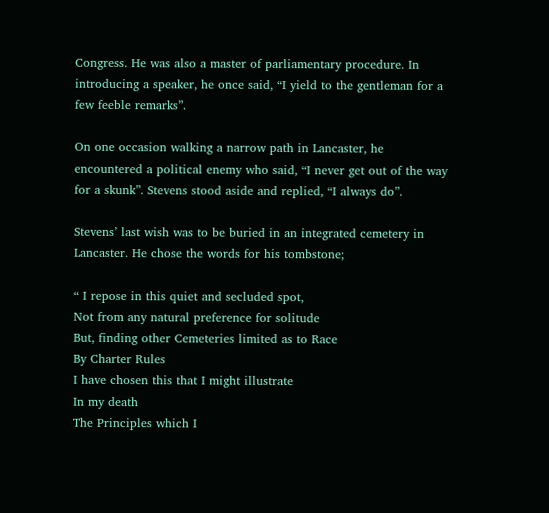Congress. He was also a master of parliamentary procedure. In introducing a speaker, he once said, “I yield to the gentleman for a few feeble remarks”.

On one occasion walking a narrow path in Lancaster, he encountered a political enemy who said, “I never get out of the way for a skunk”. Stevens stood aside and replied, “I always do”.

Stevens’ last wish was to be buried in an integrated cemetery in Lancaster. He chose the words for his tombstone;

“ I repose in this quiet and secluded spot,
Not from any natural preference for solitude
But, finding other Cemeteries limited as to Race
By Charter Rules
I have chosen this that I might illustrate
In my death
The Principles which I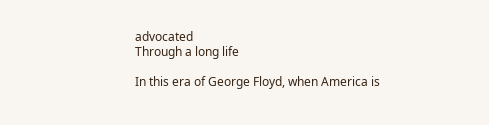advocated
Through a long life

In this era of George Floyd, when America is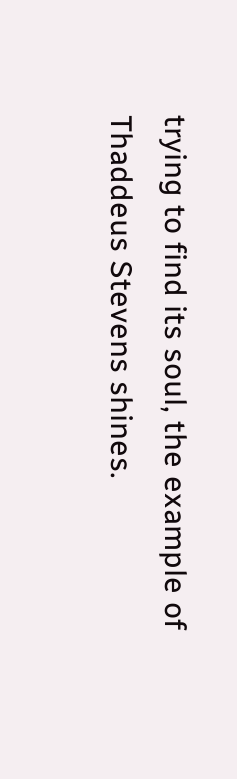trying to find its soul, the example of Thaddeus Stevens shines.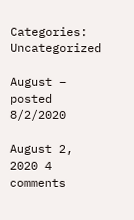Categories: Uncategorized

August – posted 8/2/2020

August 2, 2020 4 comments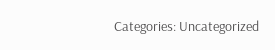Categories: Uncategorized